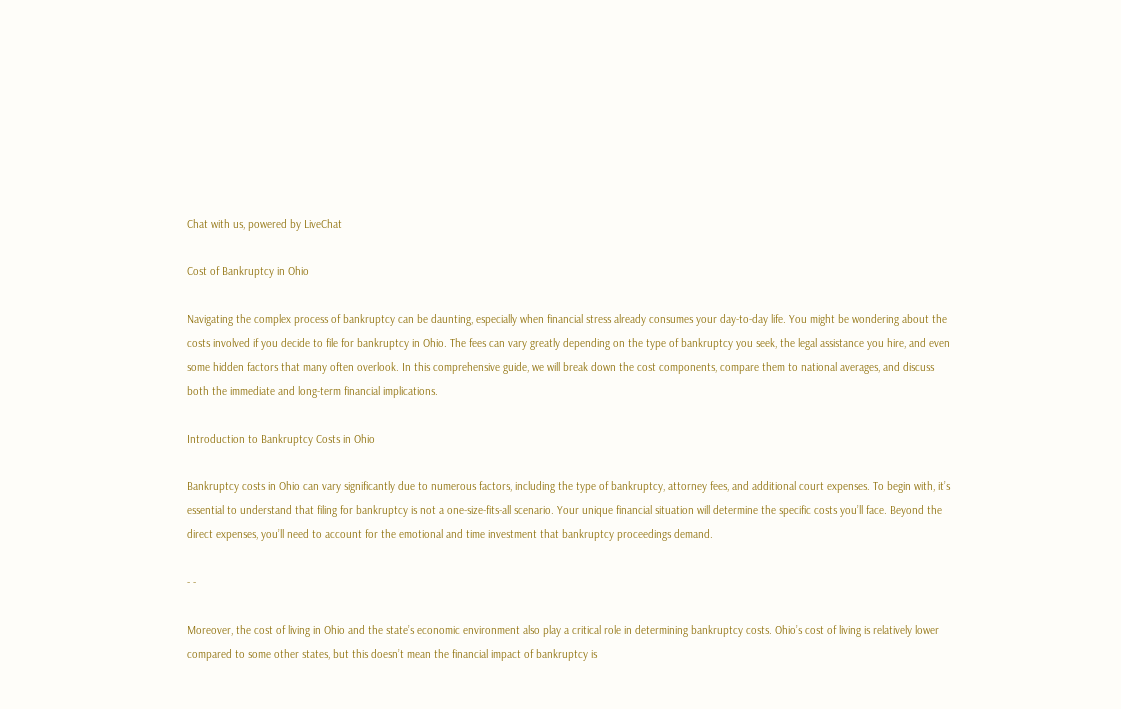Chat with us, powered by LiveChat

Cost of Bankruptcy in Ohio

Navigating the complex process of bankruptcy can be daunting, especially when financial stress already consumes your day-to-day life. You might be wondering about the costs involved if you decide to file for bankruptcy in Ohio. The fees can vary greatly depending on the type of bankruptcy you seek, the legal assistance you hire, and even some hidden factors that many often overlook. In this comprehensive guide, we will break down the cost components, compare them to national averages, and discuss both the immediate and long-term financial implications.

Introduction to Bankruptcy Costs in Ohio

Bankruptcy costs in Ohio can vary significantly due to numerous factors, including the type of bankruptcy, attorney fees, and additional court expenses. To begin with, it’s essential to understand that filing for bankruptcy is not a one-size-fits-all scenario. Your unique financial situation will determine the specific costs you’ll face. Beyond the direct expenses, you’ll need to account for the emotional and time investment that bankruptcy proceedings demand.

- -

Moreover, the cost of living in Ohio and the state’s economic environment also play a critical role in determining bankruptcy costs. Ohio’s cost of living is relatively lower compared to some other states, but this doesn’t mean the financial impact of bankruptcy is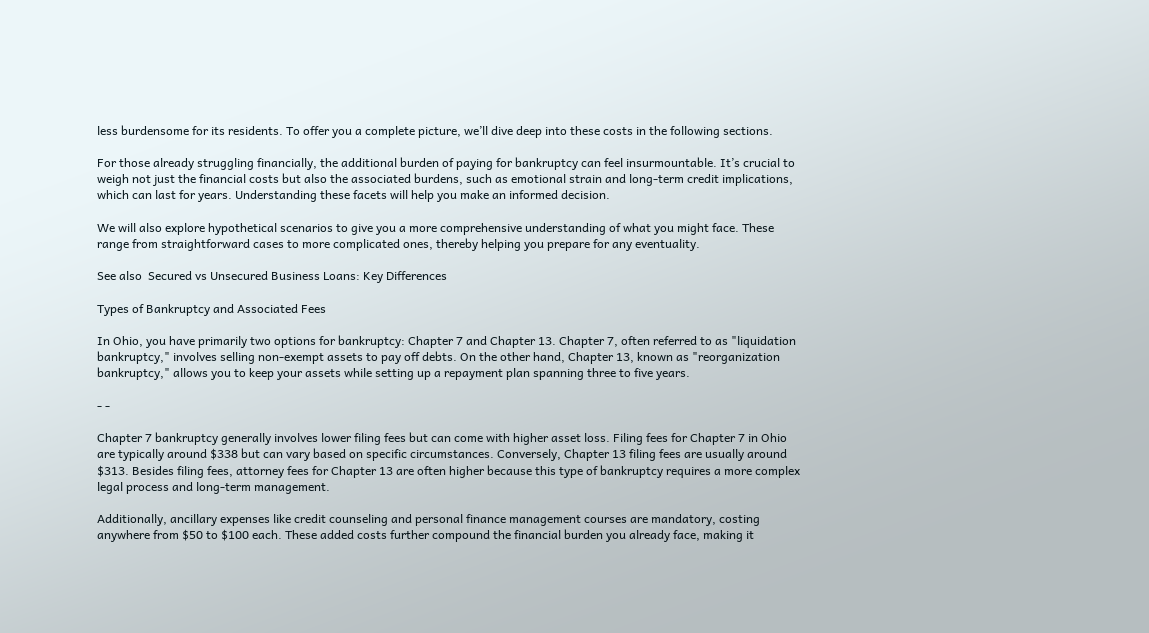less burdensome for its residents. To offer you a complete picture, we’ll dive deep into these costs in the following sections.

For those already struggling financially, the additional burden of paying for bankruptcy can feel insurmountable. It’s crucial to weigh not just the financial costs but also the associated burdens, such as emotional strain and long-term credit implications, which can last for years. Understanding these facets will help you make an informed decision.

We will also explore hypothetical scenarios to give you a more comprehensive understanding of what you might face. These range from straightforward cases to more complicated ones, thereby helping you prepare for any eventuality.

See also  Secured vs Unsecured Business Loans: Key Differences

Types of Bankruptcy and Associated Fees

In Ohio, you have primarily two options for bankruptcy: Chapter 7 and Chapter 13. Chapter 7, often referred to as "liquidation bankruptcy," involves selling non-exempt assets to pay off debts. On the other hand, Chapter 13, known as "reorganization bankruptcy," allows you to keep your assets while setting up a repayment plan spanning three to five years.

- -

Chapter 7 bankruptcy generally involves lower filing fees but can come with higher asset loss. Filing fees for Chapter 7 in Ohio are typically around $338 but can vary based on specific circumstances. Conversely, Chapter 13 filing fees are usually around $313. Besides filing fees, attorney fees for Chapter 13 are often higher because this type of bankruptcy requires a more complex legal process and long-term management.

Additionally, ancillary expenses like credit counseling and personal finance management courses are mandatory, costing anywhere from $50 to $100 each. These added costs further compound the financial burden you already face, making it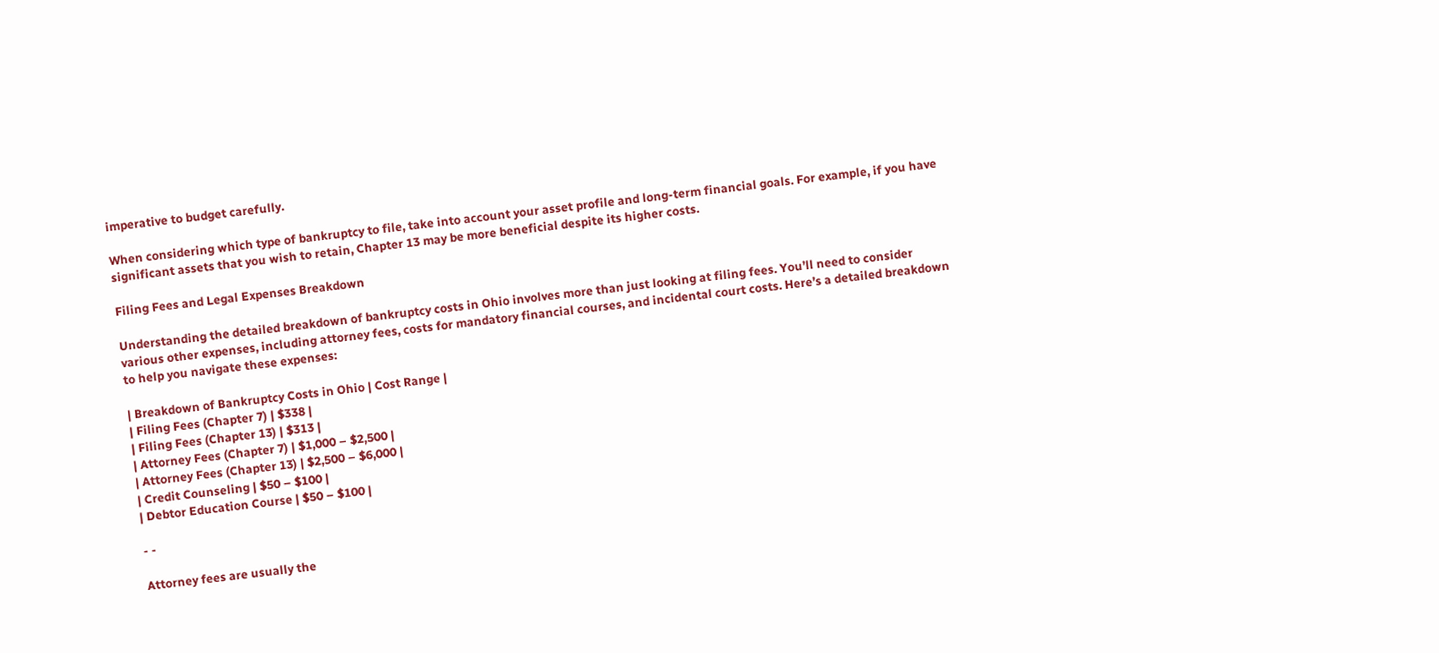imperative to budget carefully.

When considering which type of bankruptcy to file, take into account your asset profile and long-term financial goals. For example, if you have significant assets that you wish to retain, Chapter 13 may be more beneficial despite its higher costs.

Filing Fees and Legal Expenses Breakdown

Understanding the detailed breakdown of bankruptcy costs in Ohio involves more than just looking at filing fees. You’ll need to consider various other expenses, including attorney fees, costs for mandatory financial courses, and incidental court costs. Here’s a detailed breakdown to help you navigate these expenses:

| Breakdown of Bankruptcy Costs in Ohio | Cost Range |
| Filing Fees (Chapter 7) | $338 |
| Filing Fees (Chapter 13) | $313 |
| Attorney Fees (Chapter 7) | $1,000 – $2,500 |
| Attorney Fees (Chapter 13) | $2,500 – $6,000 |
| Credit Counseling | $50 – $100 |
| Debtor Education Course | $50 – $100 |

- -

Attorney fees are usually the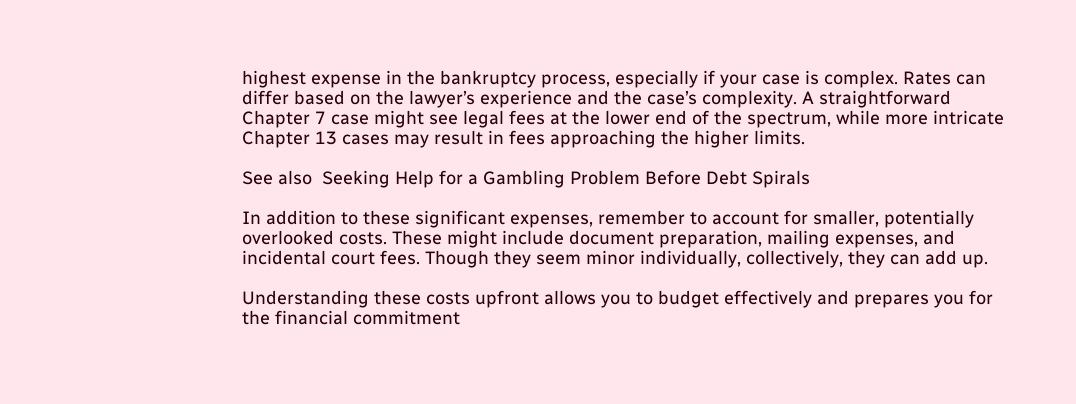highest expense in the bankruptcy process, especially if your case is complex. Rates can differ based on the lawyer’s experience and the case’s complexity. A straightforward Chapter 7 case might see legal fees at the lower end of the spectrum, while more intricate Chapter 13 cases may result in fees approaching the higher limits.

See also  Seeking Help for a Gambling Problem Before Debt Spirals

In addition to these significant expenses, remember to account for smaller, potentially overlooked costs. These might include document preparation, mailing expenses, and incidental court fees. Though they seem minor individually, collectively, they can add up.

Understanding these costs upfront allows you to budget effectively and prepares you for the financial commitment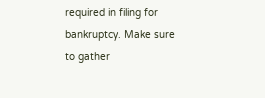required in filing for bankruptcy. Make sure to gather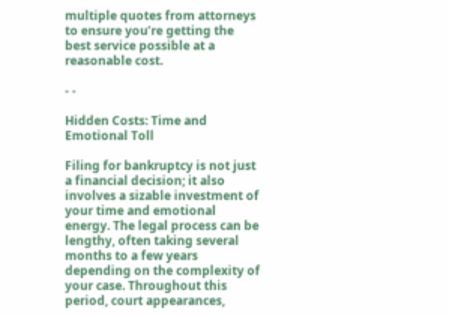multiple quotes from attorneys to ensure you’re getting the best service possible at a reasonable cost.

- -

Hidden Costs: Time and Emotional Toll

Filing for bankruptcy is not just a financial decision; it also involves a sizable investment of your time and emotional energy. The legal process can be lengthy, often taking several months to a few years depending on the complexity of your case. Throughout this period, court appearances,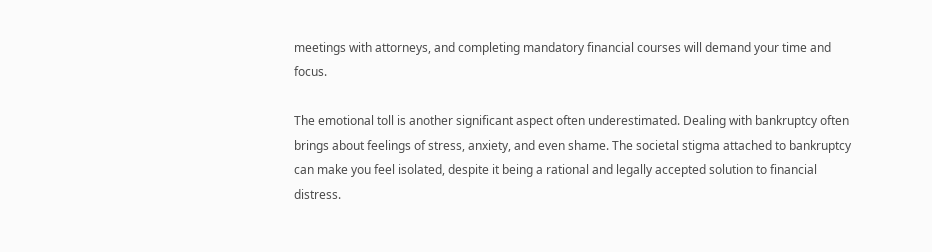meetings with attorneys, and completing mandatory financial courses will demand your time and focus.

The emotional toll is another significant aspect often underestimated. Dealing with bankruptcy often brings about feelings of stress, anxiety, and even shame. The societal stigma attached to bankruptcy can make you feel isolated, despite it being a rational and legally accepted solution to financial distress.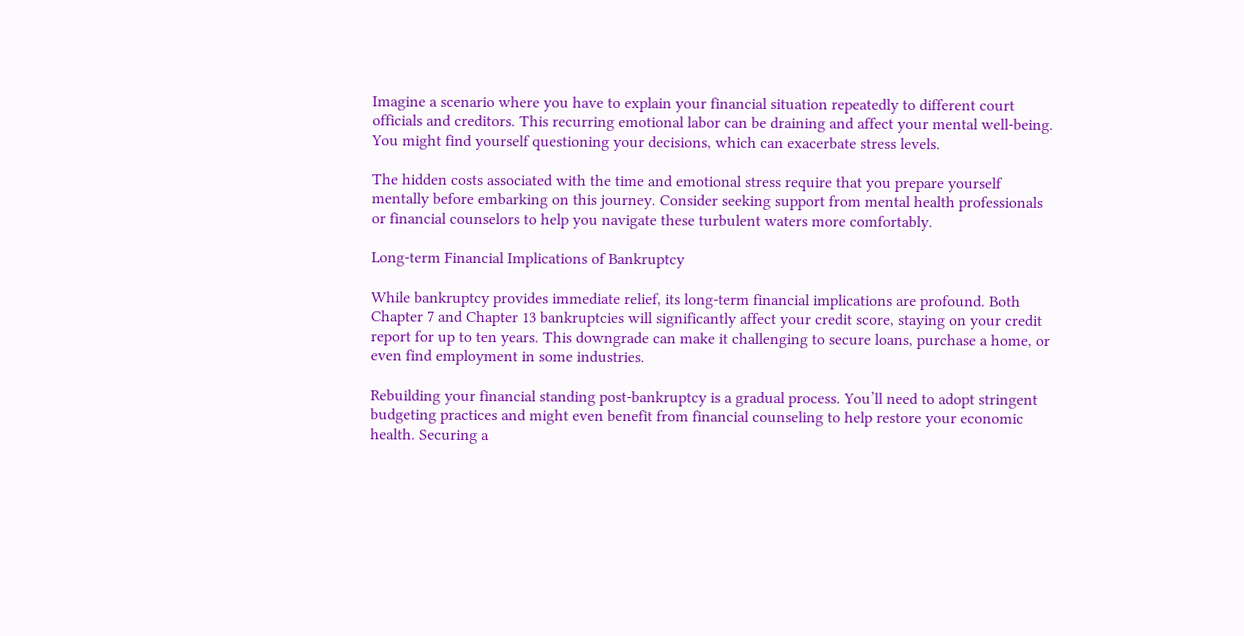Imagine a scenario where you have to explain your financial situation repeatedly to different court officials and creditors. This recurring emotional labor can be draining and affect your mental well-being. You might find yourself questioning your decisions, which can exacerbate stress levels.

The hidden costs associated with the time and emotional stress require that you prepare yourself mentally before embarking on this journey. Consider seeking support from mental health professionals or financial counselors to help you navigate these turbulent waters more comfortably.

Long-term Financial Implications of Bankruptcy

While bankruptcy provides immediate relief, its long-term financial implications are profound. Both Chapter 7 and Chapter 13 bankruptcies will significantly affect your credit score, staying on your credit report for up to ten years. This downgrade can make it challenging to secure loans, purchase a home, or even find employment in some industries.

Rebuilding your financial standing post-bankruptcy is a gradual process. You’ll need to adopt stringent budgeting practices and might even benefit from financial counseling to help restore your economic health. Securing a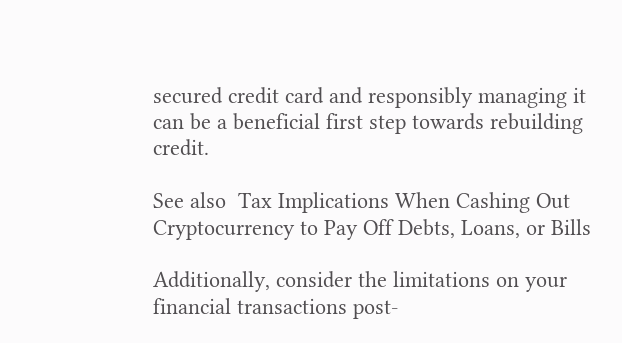secured credit card and responsibly managing it can be a beneficial first step towards rebuilding credit.

See also  Tax Implications When Cashing Out Cryptocurrency to Pay Off Debts, Loans, or Bills

Additionally, consider the limitations on your financial transactions post-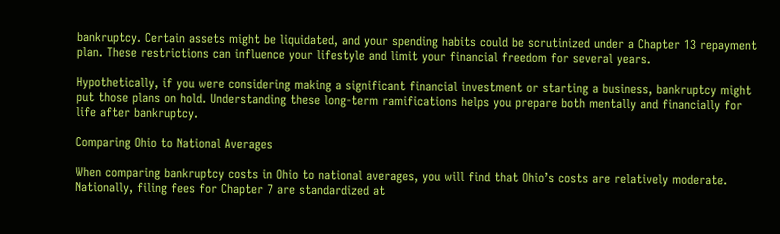bankruptcy. Certain assets might be liquidated, and your spending habits could be scrutinized under a Chapter 13 repayment plan. These restrictions can influence your lifestyle and limit your financial freedom for several years.

Hypothetically, if you were considering making a significant financial investment or starting a business, bankruptcy might put those plans on hold. Understanding these long-term ramifications helps you prepare both mentally and financially for life after bankruptcy.

Comparing Ohio to National Averages

When comparing bankruptcy costs in Ohio to national averages, you will find that Ohio’s costs are relatively moderate. Nationally, filing fees for Chapter 7 are standardized at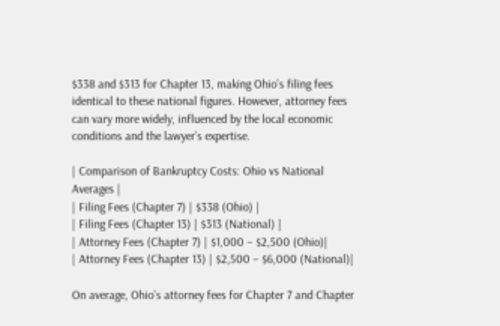$338 and $313 for Chapter 13, making Ohio’s filing fees identical to these national figures. However, attorney fees can vary more widely, influenced by the local economic conditions and the lawyer’s expertise.

| Comparison of Bankruptcy Costs: Ohio vs National Averages |
| Filing Fees (Chapter 7) | $338 (Ohio) |
| Filing Fees (Chapter 13) | $313 (National) |
| Attorney Fees (Chapter 7) | $1,000 – $2,500 (Ohio)|
| Attorney Fees (Chapter 13) | $2,500 – $6,000 (National)|

On average, Ohio’s attorney fees for Chapter 7 and Chapter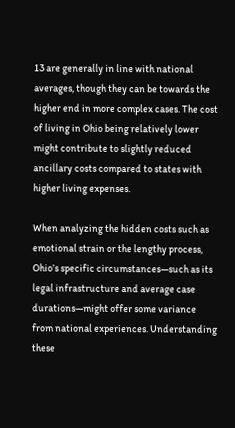13 are generally in line with national averages, though they can be towards the higher end in more complex cases. The cost of living in Ohio being relatively lower might contribute to slightly reduced ancillary costs compared to states with higher living expenses.

When analyzing the hidden costs such as emotional strain or the lengthy process, Ohio’s specific circumstances—such as its legal infrastructure and average case durations—might offer some variance from national experiences. Understanding these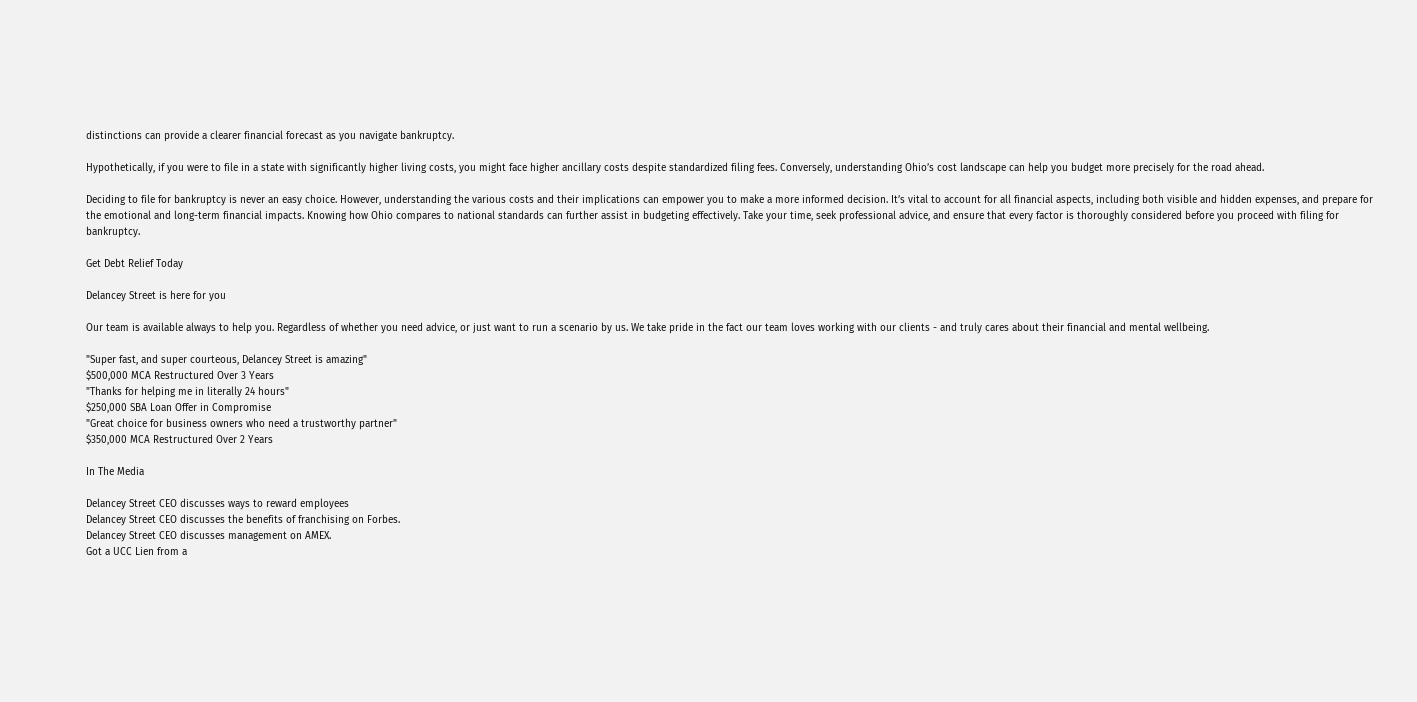distinctions can provide a clearer financial forecast as you navigate bankruptcy.

Hypothetically, if you were to file in a state with significantly higher living costs, you might face higher ancillary costs despite standardized filing fees. Conversely, understanding Ohio’s cost landscape can help you budget more precisely for the road ahead.

Deciding to file for bankruptcy is never an easy choice. However, understanding the various costs and their implications can empower you to make a more informed decision. It’s vital to account for all financial aspects, including both visible and hidden expenses, and prepare for the emotional and long-term financial impacts. Knowing how Ohio compares to national standards can further assist in budgeting effectively. Take your time, seek professional advice, and ensure that every factor is thoroughly considered before you proceed with filing for bankruptcy.

Get Debt Relief Today

Delancey Street is here for you

Our team is available always to help you. Regardless of whether you need advice, or just want to run a scenario by us. We take pride in the fact our team loves working with our clients - and truly cares about their financial and mental wellbeing.

"Super fast, and super courteous, Delancey Street is amazing"
$500,000 MCA Restructured Over 3 Years
"Thanks for helping me in literally 24 hours"
$250,000 SBA Loan Offer in Compromise
"Great choice for business owners who need a trustworthy partner"
$350,000 MCA Restructured Over 2 Years

In The Media

Delancey Street CEO discusses ways to reward employees
Delancey Street CEO discusses the benefits of franchising on Forbes.
Delancey Street CEO discusses management on AMEX.
Got a UCC Lien from a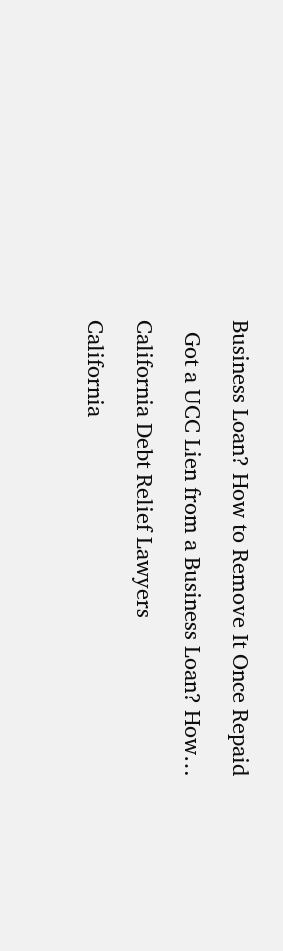Business Loan? How to Remove It Once Repaid

  Got a UCC Lien from a Business Loan? How…

California Debt Relief Lawyers

California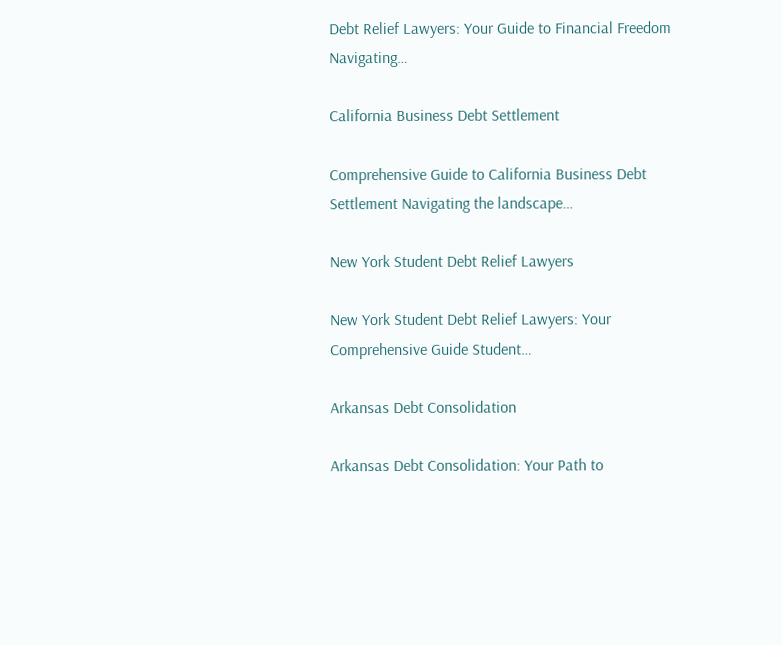Debt Relief Lawyers: Your Guide to Financial Freedom Navigating…

California Business Debt Settlement

Comprehensive Guide to California Business Debt Settlement Navigating the landscape…

New York Student Debt Relief Lawyers

New York Student Debt Relief Lawyers: Your Comprehensive Guide Student…

Arkansas Debt Consolidation

Arkansas Debt Consolidation: Your Path to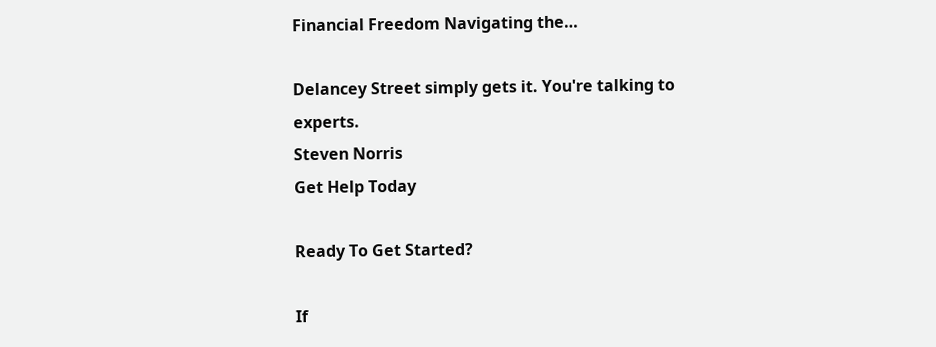Financial Freedom Navigating the…

Delancey Street simply gets it. You're talking to experts.
Steven Norris
Get Help Today

Ready To Get Started?

If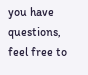you have questions, feel free to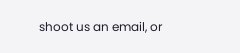shoot us an email, or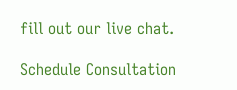fill out our live chat.

Schedule Consultation